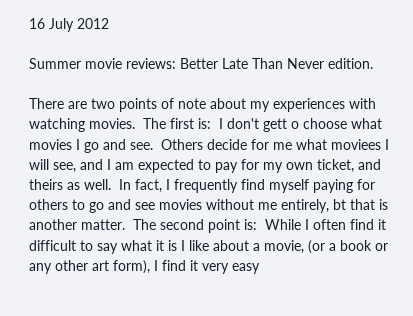16 July 2012

Summer movie reviews: Better Late Than Never edition.

There are two points of note about my experiences with watching movies.  The first is:  I don't gett o choose what movies I go and see.  Others decide for me what moviees I will see, and I am expected to pay for my own ticket, and theirs as well.  In fact, I frequently find myself paying for others to go and see movies without me entirely, bt that is another matter.  The second point is:  While I often find it difficult to say what it is I like about a movie, (or a book or any other art form), I find it very easy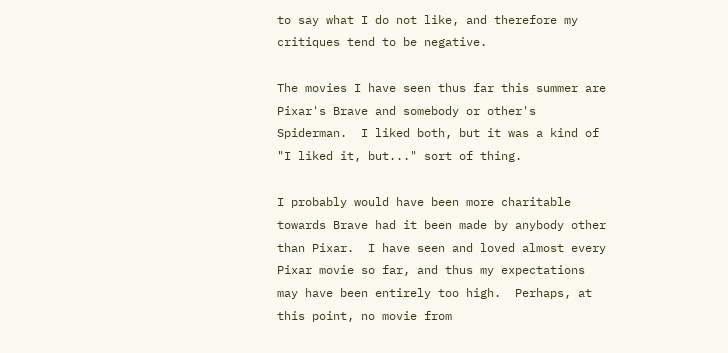to say what I do not like, and therefore my critiques tend to be negative.

The movies I have seen thus far this summer are Pixar's Brave and somebody or other's Spiderman.  I liked both, but it was a kind of "I liked it, but..." sort of thing.

I probably would have been more charitable towards Brave had it been made by anybody other than Pixar.  I have seen and loved almost every Pixar movie so far, and thus my expectations may have been entirely too high.  Perhaps, at this point, no movie from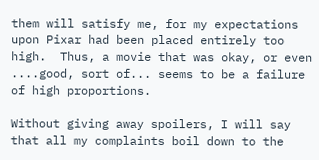them will satisfy me, for my expectations upon Pixar had been placed entirely too high.  Thus, a movie that was okay, or even ....good, sort of... seems to be a failure of high proportions.

Without giving away spoilers, I will say that all my complaints boil down to the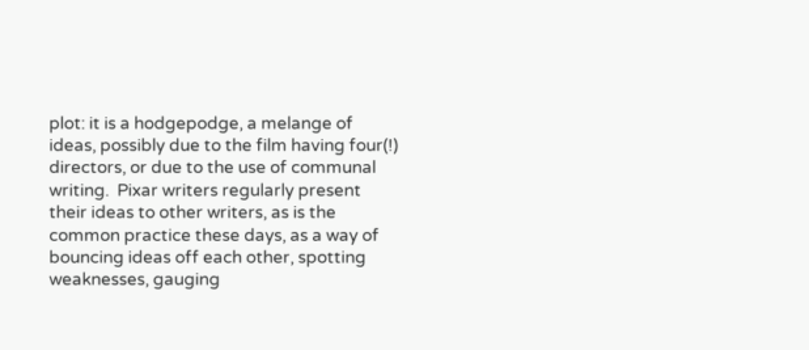plot: it is a hodgepodge, a melange of ideas, possibly due to the film having four(!) directors, or due to the use of communal writing.  Pixar writers regularly present their ideas to other writers, as is the common practice these days, as a way of bouncing ideas off each other, spotting weaknesses, gauging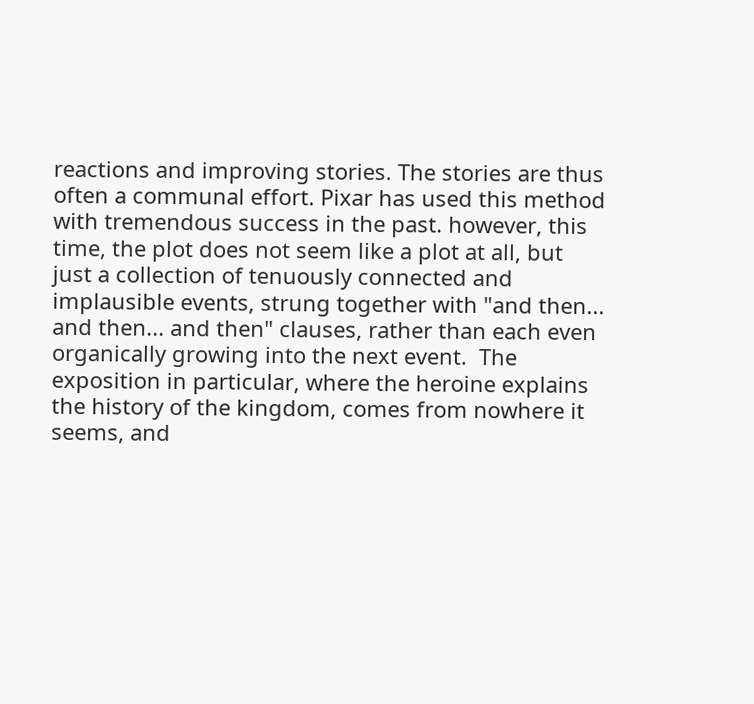reactions and improving stories. The stories are thus often a communal effort. Pixar has used this method with tremendous success in the past. however, this time, the plot does not seem like a plot at all, but just a collection of tenuously connected and implausible events, strung together with "and then... and then... and then" clauses, rather than each even organically growing into the next event.  The exposition in particular, where the heroine explains the history of the kingdom, comes from nowhere it seems, and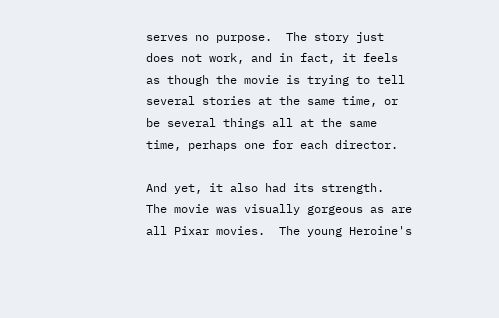serves no purpose.  The story just does not work, and in fact, it feels as though the movie is trying to tell several stories at the same time, or be several things all at the same time, perhaps one for each director.

And yet, it also had its strength.  The movie was visually gorgeous as are all Pixar movies.  The young Heroine's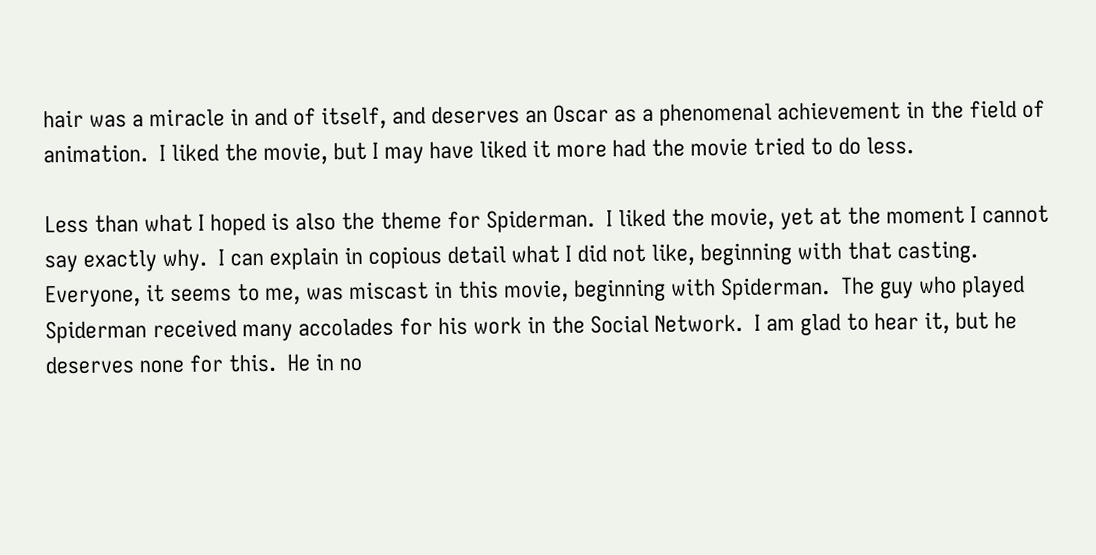hair was a miracle in and of itself, and deserves an Oscar as a phenomenal achievement in the field of animation.  I liked the movie, but I may have liked it more had the movie tried to do less.

Less than what I hoped is also the theme for Spiderman.  I liked the movie, yet at the moment I cannot say exactly why.  I can explain in copious detail what I did not like, beginning with that casting.  Everyone, it seems to me, was miscast in this movie, beginning with Spiderman.  The guy who played Spiderman received many accolades for his work in the Social Network.  I am glad to hear it, but he deserves none for this.  He in no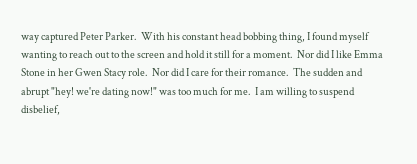way captured Peter Parker.  With his constant head bobbing thing, I found myself wanting to reach out to the screen and hold it still for a moment.  Nor did I like Emma Stone in her Gwen Stacy role.  Nor did I care for their romance.  The sudden and abrupt "hey! we're dating now!" was too much for me.  I am willing to suspend disbelief,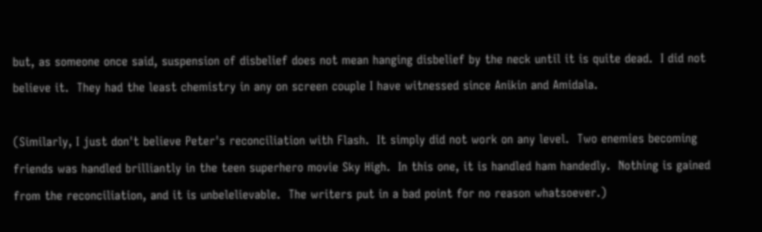but, as someone once said, suspension of disbelief does not mean hanging disbelief by the neck until it is quite dead.  I did not believe it.  They had the least chemistry in any on screen couple I have witnessed since Anikin and Amidala.

(Similarly, I just don't believe Peter's reconciliation with Flash.  It simply did not work on any level.  Two enemies becoming friends was handled brilliantly in the teen superhero movie Sky High.  In this one, it is handled ham handedly.  Nothing is gained from the reconciliation, and it is unbelelievable.  The writers put in a bad point for no reason whatsoever.)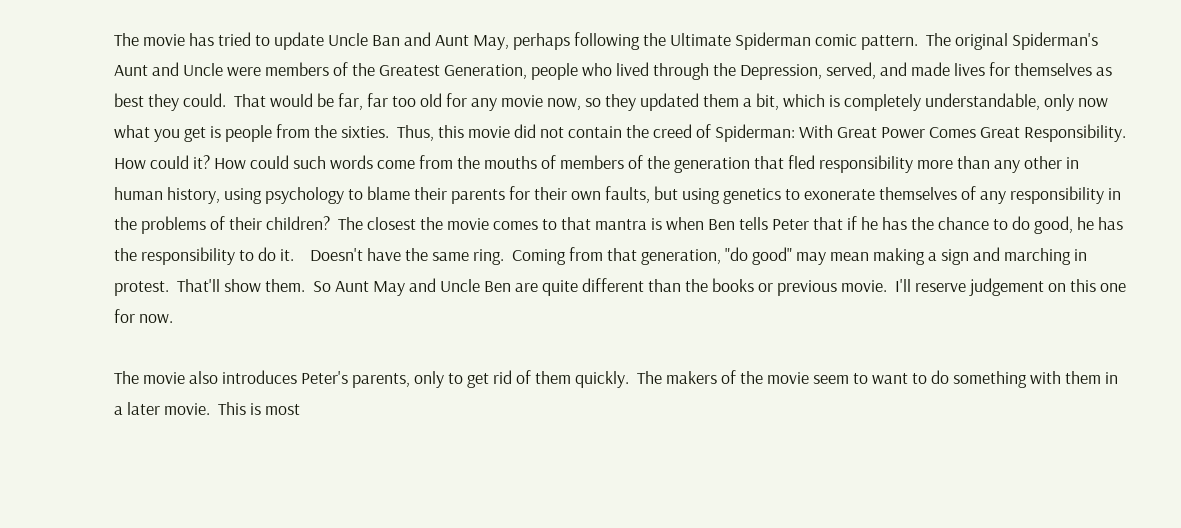The movie has tried to update Uncle Ban and Aunt May, perhaps following the Ultimate Spiderman comic pattern.  The original Spiderman's Aunt and Uncle were members of the Greatest Generation, people who lived through the Depression, served, and made lives for themselves as best they could.  That would be far, far too old for any movie now, so they updated them a bit, which is completely understandable, only now what you get is people from the sixties.  Thus, this movie did not contain the creed of Spiderman: With Great Power Comes Great Responsibility.  How could it? How could such words come from the mouths of members of the generation that fled responsibility more than any other in human history, using psychology to blame their parents for their own faults, but using genetics to exonerate themselves of any responsibility in the problems of their children?  The closest the movie comes to that mantra is when Ben tells Peter that if he has the chance to do good, he has the responsibility to do it.    Doesn't have the same ring.  Coming from that generation, "do good" may mean making a sign and marching in protest.  That'll show them.  So Aunt May and Uncle Ben are quite different than the books or previous movie.  I'll reserve judgement on this one for now.

The movie also introduces Peter's parents, only to get rid of them quickly.  The makers of the movie seem to want to do something with them in a later movie.  This is most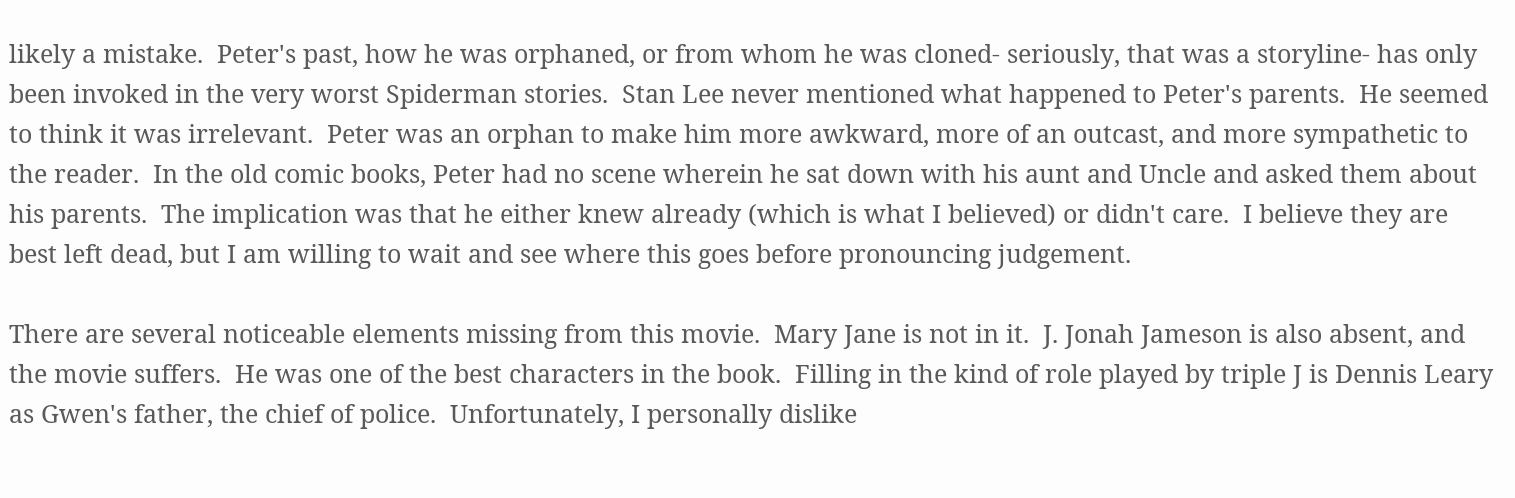likely a mistake.  Peter's past, how he was orphaned, or from whom he was cloned- seriously, that was a storyline- has only been invoked in the very worst Spiderman stories.  Stan Lee never mentioned what happened to Peter's parents.  He seemed to think it was irrelevant.  Peter was an orphan to make him more awkward, more of an outcast, and more sympathetic to the reader.  In the old comic books, Peter had no scene wherein he sat down with his aunt and Uncle and asked them about his parents.  The implication was that he either knew already (which is what I believed) or didn't care.  I believe they are best left dead, but I am willing to wait and see where this goes before pronouncing judgement.

There are several noticeable elements missing from this movie.  Mary Jane is not in it.  J. Jonah Jameson is also absent, and the movie suffers.  He was one of the best characters in the book.  Filling in the kind of role played by triple J is Dennis Leary as Gwen's father, the chief of police.  Unfortunately, I personally dislike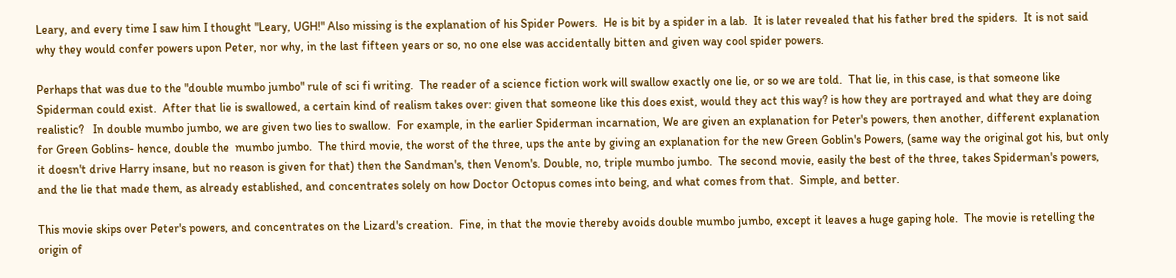Leary, and every time I saw him I thought "Leary, UGH!" Also missing is the explanation of his Spider Powers.  He is bit by a spider in a lab.  It is later revealed that his father bred the spiders.  It is not said why they would confer powers upon Peter, nor why, in the last fifteen years or so, no one else was accidentally bitten and given way cool spider powers.

Perhaps that was due to the "double mumbo jumbo" rule of sci fi writing.  The reader of a science fiction work will swallow exactly one lie, or so we are told.  That lie, in this case, is that someone like Spiderman could exist.  After that lie is swallowed, a certain kind of realism takes over: given that someone like this does exist, would they act this way? is how they are portrayed and what they are doing realistic?   In double mumbo jumbo, we are given two lies to swallow.  For example, in the earlier Spiderman incarnation, We are given an explanation for Peter's powers, then another, different explanation for Green Goblins- hence, double the  mumbo jumbo.  The third movie, the worst of the three, ups the ante by giving an explanation for the new Green Goblin's Powers, (same way the original got his, but only it doesn't drive Harry insane, but no reason is given for that) then the Sandman's, then Venom's. Double, no, triple mumbo jumbo.  The second movie, easily the best of the three, takes Spiderman's powers, and the lie that made them, as already established, and concentrates solely on how Doctor Octopus comes into being, and what comes from that.  Simple, and better.

This movie skips over Peter's powers, and concentrates on the Lizard's creation.  Fine, in that the movie thereby avoids double mumbo jumbo, except it leaves a huge gaping hole.  The movie is retelling the origin of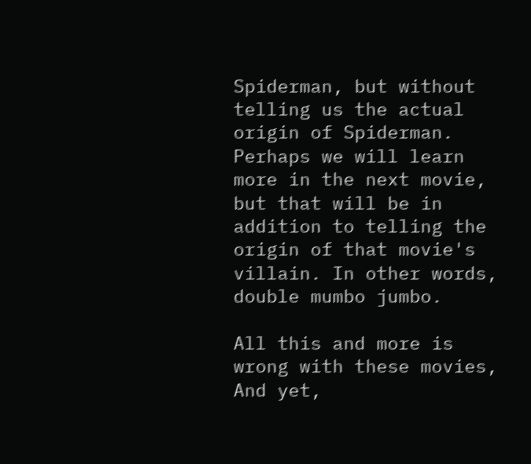Spiderman, but without telling us the actual origin of Spiderman.  Perhaps we will learn more in the next movie, but that will be in addition to telling the origin of that movie's villain. In other words, double mumbo jumbo.

All this and more is wrong with these movies, And yet,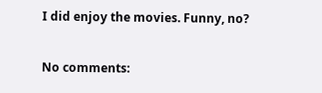I did enjoy the movies. Funny, no?

No comments: